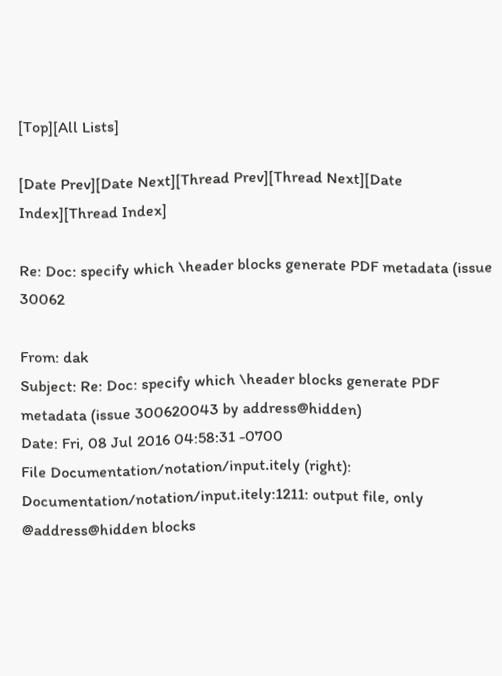[Top][All Lists]

[Date Prev][Date Next][Thread Prev][Thread Next][Date Index][Thread Index]

Re: Doc: specify which \header blocks generate PDF metadata (issue 30062

From: dak
Subject: Re: Doc: specify which \header blocks generate PDF metadata (issue 300620043 by address@hidden)
Date: Fri, 08 Jul 2016 04:58:31 -0700
File Documentation/notation/input.itely (right):
Documentation/notation/input.itely:1211: output file, only
@address@hidden blocks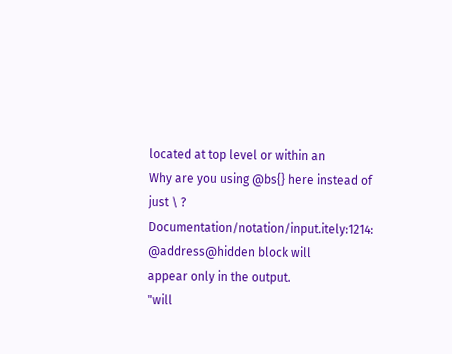located at top level or within an
Why are you using @bs{} here instead of just \ ?
Documentation/notation/input.itely:1214: @address@hidden block will
appear only in the output.
"will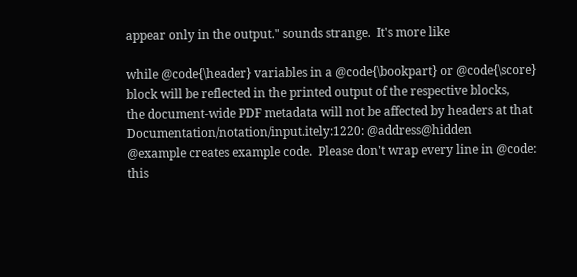appear only in the output." sounds strange.  It's more like

while @code{\header} variables in a @code{\bookpart} or @code{\score}
block will be reflected in the printed output of the respective blocks,
the document-wide PDF metadata will not be affected by headers at that
Documentation/notation/input.itely:1220: @address@hidden
@example creates example code.  Please don't wrap every line in @code:
this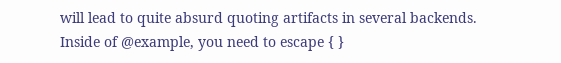will lead to quite absurd quoting artifacts in several backends.
Inside of @example, you need to escape { }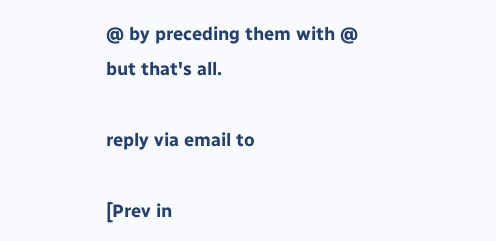@ by preceding them with @
but that's all.

reply via email to

[Prev in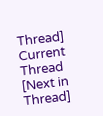Thread] Current Thread [Next in Thread]